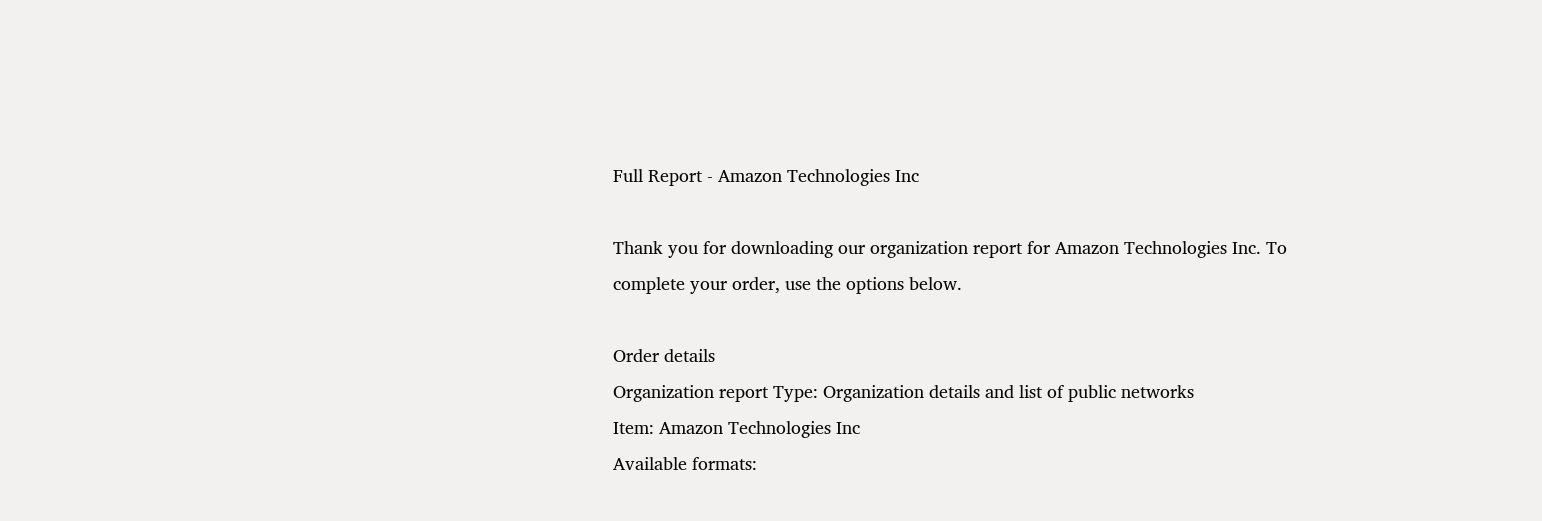Full Report - Amazon Technologies Inc

Thank you for downloading our organization report for Amazon Technologies Inc. To complete your order, use the options below.

Order details
Organization report Type: Organization details and list of public networks
Item: Amazon Technologies Inc
Available formats: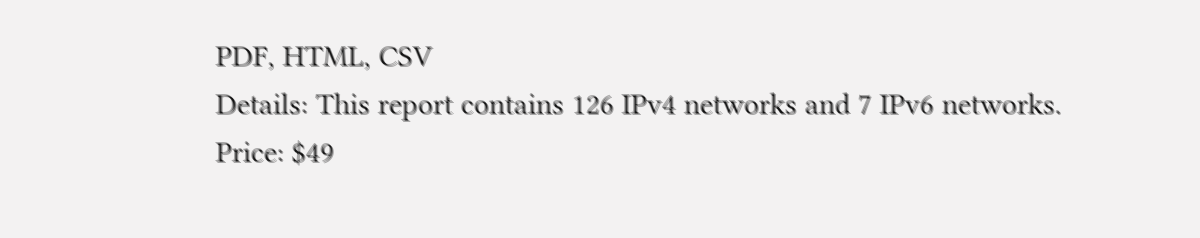PDF, HTML, CSV
Details: This report contains 126 IPv4 networks and 7 IPv6 networks.
Price: $49